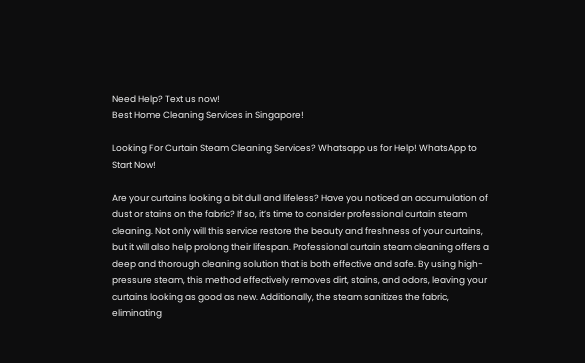Need Help? Text us now!
Best Home Cleaning Services in Singapore!

Looking For Curtain Steam Cleaning Services? Whatsapp us for Help! WhatsApp to Start Now!

Are your curtains looking a bit dull and lifeless? Have you noticed an accumulation of dust or stains on the fabric? If so, it’s time to consider professional curtain steam cleaning. Not only will this service restore the beauty and freshness of your curtains, but it will also help prolong their lifespan. Professional curtain steam cleaning offers a deep and thorough cleaning solution that is both effective and safe. By using high-pressure steam, this method effectively removes dirt, stains, and odors, leaving your curtains looking as good as new. Additionally, the steam sanitizes the fabric, eliminating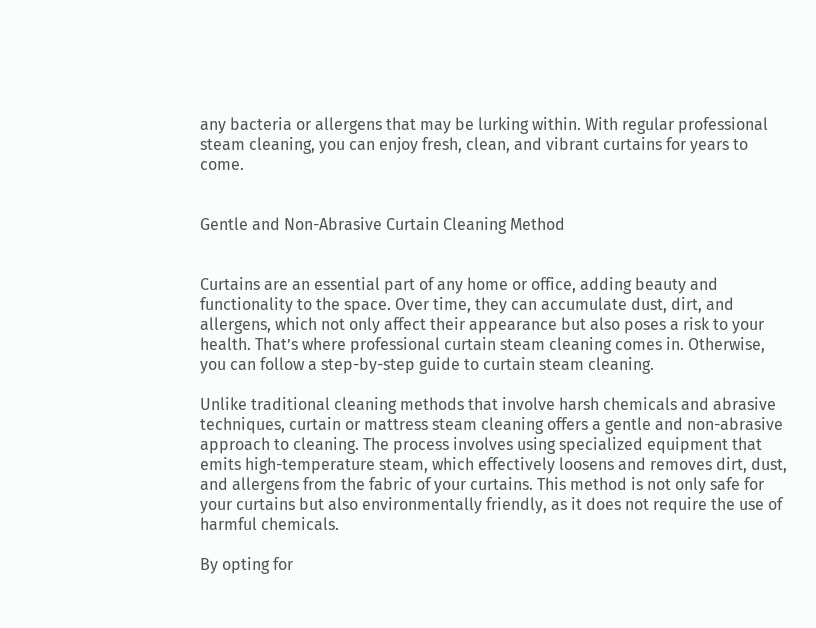any bacteria or allergens that may be lurking within. With regular professional steam cleaning, you can enjoy fresh, clean, and vibrant curtains for years to come.


Gentle and Non-Abrasive Curtain Cleaning Method


Curtains are an essential part of any home or office, adding beauty and functionality to the space. Over time, they can accumulate dust, dirt, and allergens, which not only affect their appearance but also poses a risk to your health. That’s where professional curtain steam cleaning comes in. Otherwise, you can follow a step-by-step guide to curtain steam cleaning.

Unlike traditional cleaning methods that involve harsh chemicals and abrasive techniques, curtain or mattress steam cleaning offers a gentle and non-abrasive approach to cleaning. The process involves using specialized equipment that emits high-temperature steam, which effectively loosens and removes dirt, dust, and allergens from the fabric of your curtains. This method is not only safe for your curtains but also environmentally friendly, as it does not require the use of harmful chemicals.

By opting for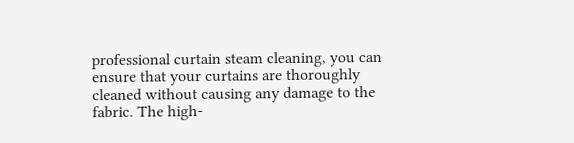professional curtain steam cleaning, you can ensure that your curtains are thoroughly cleaned without causing any damage to the fabric. The high-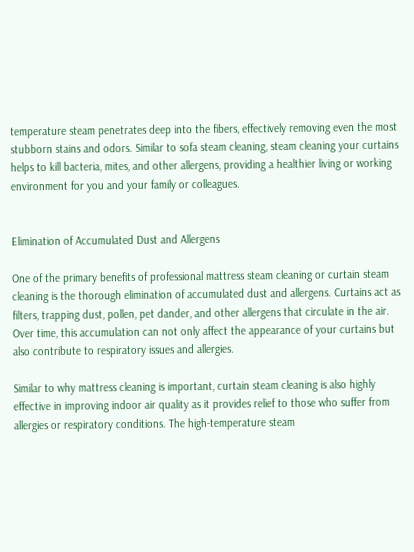temperature steam penetrates deep into the fibers, effectively removing even the most stubborn stains and odors. Similar to sofa steam cleaning, steam cleaning your curtains helps to kill bacteria, mites, and other allergens, providing a healthier living or working environment for you and your family or colleagues.


Elimination of Accumulated Dust and Allergens

One of the primary benefits of professional mattress steam cleaning or curtain steam cleaning is the thorough elimination of accumulated dust and allergens. Curtains act as filters, trapping dust, pollen, pet dander, and other allergens that circulate in the air. Over time, this accumulation can not only affect the appearance of your curtains but also contribute to respiratory issues and allergies.

Similar to why mattress cleaning is important, curtain steam cleaning is also highly effective in improving indoor air quality as it provides relief to those who suffer from allergies or respiratory conditions. The high-temperature steam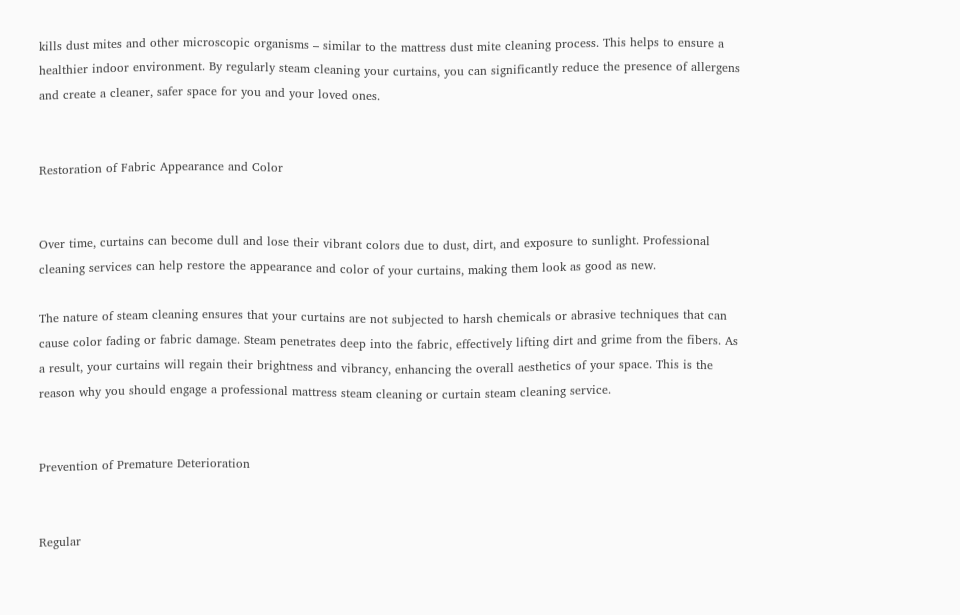kills dust mites and other microscopic organisms – similar to the mattress dust mite cleaning process. This helps to ensure a healthier indoor environment. By regularly steam cleaning your curtains, you can significantly reduce the presence of allergens and create a cleaner, safer space for you and your loved ones.


Restoration of Fabric Appearance and Color


Over time, curtains can become dull and lose their vibrant colors due to dust, dirt, and exposure to sunlight. Professional cleaning services can help restore the appearance and color of your curtains, making them look as good as new.

The nature of steam cleaning ensures that your curtains are not subjected to harsh chemicals or abrasive techniques that can cause color fading or fabric damage. Steam penetrates deep into the fabric, effectively lifting dirt and grime from the fibers. As a result, your curtains will regain their brightness and vibrancy, enhancing the overall aesthetics of your space. This is the reason why you should engage a professional mattress steam cleaning or curtain steam cleaning service.


Prevention of Premature Deterioration


Regular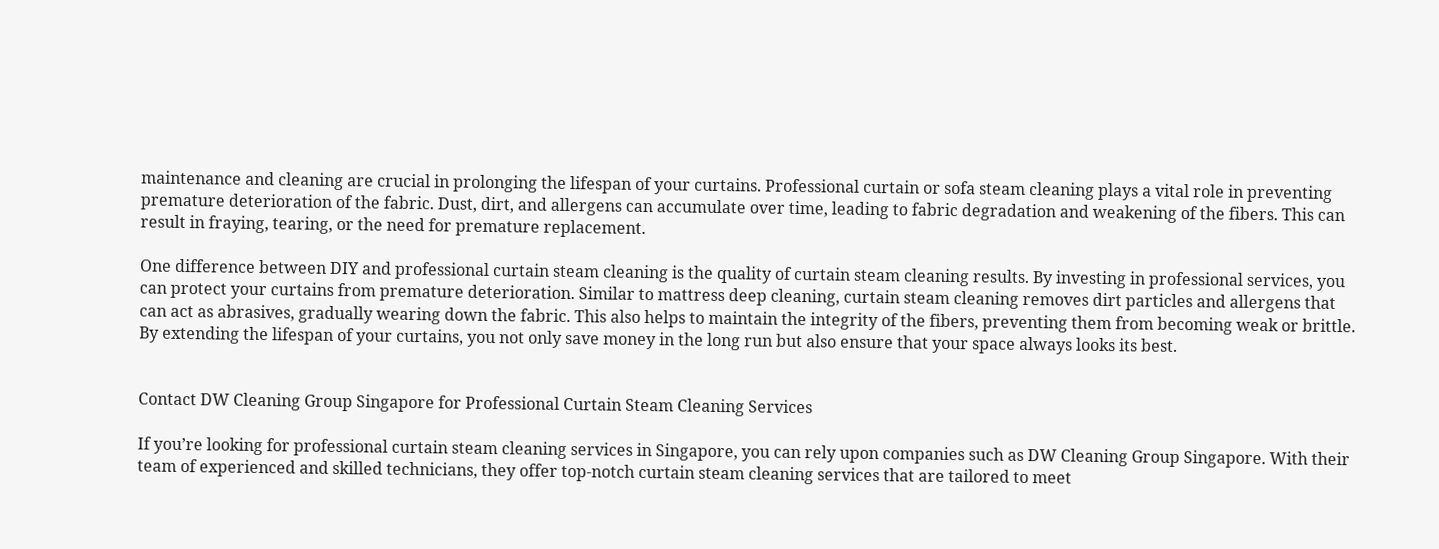maintenance and cleaning are crucial in prolonging the lifespan of your curtains. Professional curtain or sofa steam cleaning plays a vital role in preventing premature deterioration of the fabric. Dust, dirt, and allergens can accumulate over time, leading to fabric degradation and weakening of the fibers. This can result in fraying, tearing, or the need for premature replacement.

One difference between DIY and professional curtain steam cleaning is the quality of curtain steam cleaning results. By investing in professional services, you can protect your curtains from premature deterioration. Similar to mattress deep cleaning, curtain steam cleaning removes dirt particles and allergens that can act as abrasives, gradually wearing down the fabric. This also helps to maintain the integrity of the fibers, preventing them from becoming weak or brittle. By extending the lifespan of your curtains, you not only save money in the long run but also ensure that your space always looks its best.


Contact DW Cleaning Group Singapore for Professional Curtain Steam Cleaning Services

If you’re looking for professional curtain steam cleaning services in Singapore, you can rely upon companies such as DW Cleaning Group Singapore. With their team of experienced and skilled technicians, they offer top-notch curtain steam cleaning services that are tailored to meet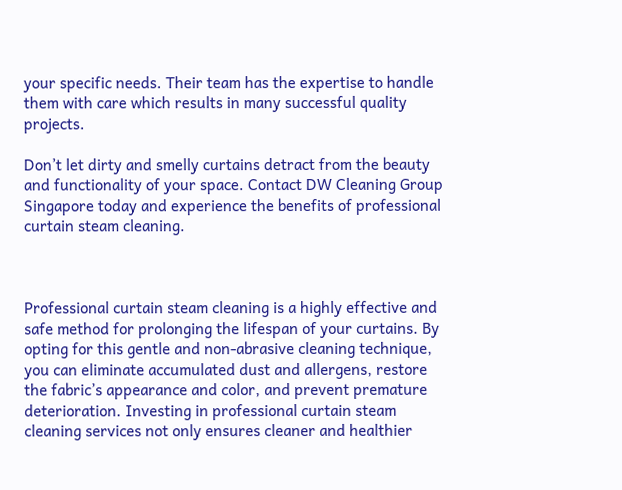your specific needs. Their team has the expertise to handle them with care which results in many successful quality projects.

Don’t let dirty and smelly curtains detract from the beauty and functionality of your space. Contact DW Cleaning Group Singapore today and experience the benefits of professional curtain steam cleaning.



Professional curtain steam cleaning is a highly effective and safe method for prolonging the lifespan of your curtains. By opting for this gentle and non-abrasive cleaning technique, you can eliminate accumulated dust and allergens, restore the fabric’s appearance and color, and prevent premature deterioration. Investing in professional curtain steam cleaning services not only ensures cleaner and healthier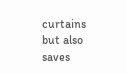curtains but also saves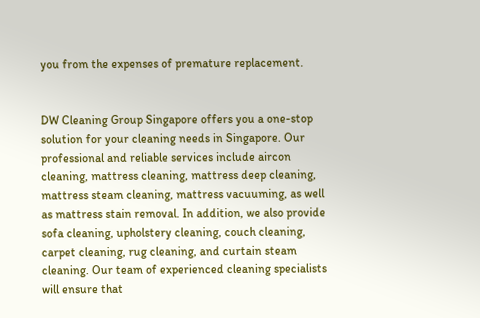you from the expenses of premature replacement.


DW Cleaning Group Singapore offers you a one-stop solution for your cleaning needs in Singapore. Our professional and reliable services include aircon cleaning, mattress cleaning, mattress deep cleaning, mattress steam cleaning, mattress vacuuming, as well as mattress stain removal. In addition, we also provide sofa cleaning, upholstery cleaning, couch cleaning, carpet cleaning, rug cleaning, and curtain steam cleaning. Our team of experienced cleaning specialists will ensure that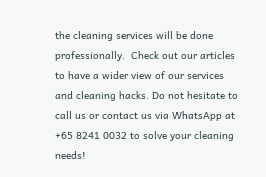the cleaning services will be done professionally.  Check out our articles to have a wider view of our services and cleaning hacks. Do not hesitate to call us or contact us via WhatsApp at +65 8241 0032 to solve your cleaning needs!